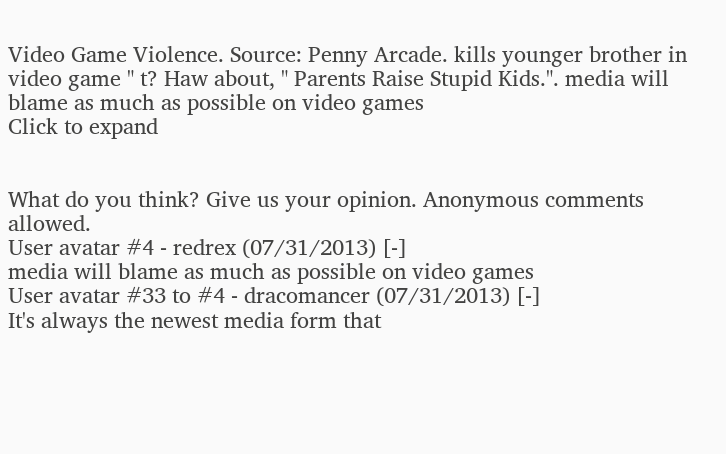Video Game Violence. Source: Penny Arcade. kills younger brother in video game " t? Haw about, " Parents Raise Stupid Kids.". media will blame as much as possible on video games
Click to expand


What do you think? Give us your opinion. Anonymous comments allowed.
User avatar #4 - redrex (07/31/2013) [-]
media will blame as much as possible on video games
User avatar #33 to #4 - dracomancer (07/31/2013) [-]
It's always the newest media form that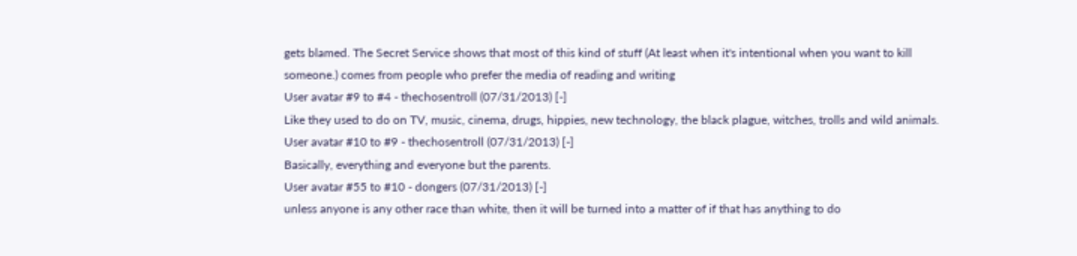gets blamed. The Secret Service shows that most of this kind of stuff (At least when it's intentional when you want to kill someone.) comes from people who prefer the media of reading and writing
User avatar #9 to #4 - thechosentroll (07/31/2013) [-]
Like they used to do on TV, music, cinema, drugs, hippies, new technology, the black plague, witches, trolls and wild animals.
User avatar #10 to #9 - thechosentroll (07/31/2013) [-]
Basically, everything and everyone but the parents.
User avatar #55 to #10 - dongers (07/31/2013) [-]
unless anyone is any other race than white, then it will be turned into a matter of if that has anything to do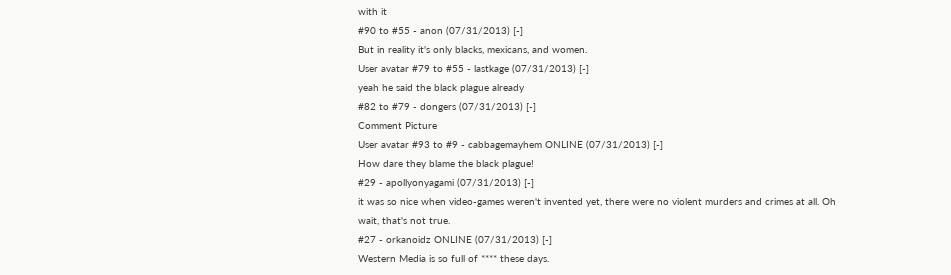with it
#90 to #55 - anon (07/31/2013) [-]
But in reality it's only blacks, mexicans, and women.
User avatar #79 to #55 - lastkage (07/31/2013) [-]
yeah he said the black plague already
#82 to #79 - dongers (07/31/2013) [-]
Comment Picture
User avatar #93 to #9 - cabbagemayhem ONLINE (07/31/2013) [-]
How dare they blame the black plague!
#29 - apollyonyagami (07/31/2013) [-]
it was so nice when video-games weren't invented yet, there were no violent murders and crimes at all. Oh wait, that's not true.
#27 - orkanoidz ONLINE (07/31/2013) [-]
Western Media is so full of **** these days.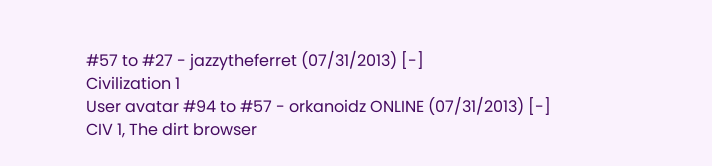#57 to #27 - jazzytheferret (07/31/2013) [-]
Civilization 1
User avatar #94 to #57 - orkanoidz ONLINE (07/31/2013) [-]
CIV 1, The dirt browser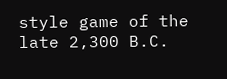style game of the late 2,300 B.C.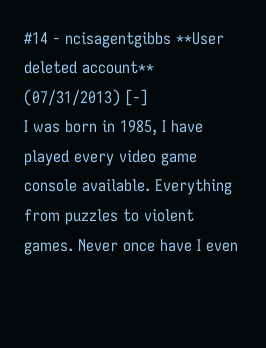#14 - ncisagentgibbs **User deleted account** (07/31/2013) [-]
I was born in 1985, I have played every video game console available. Everything from puzzles to violent games. Never once have I even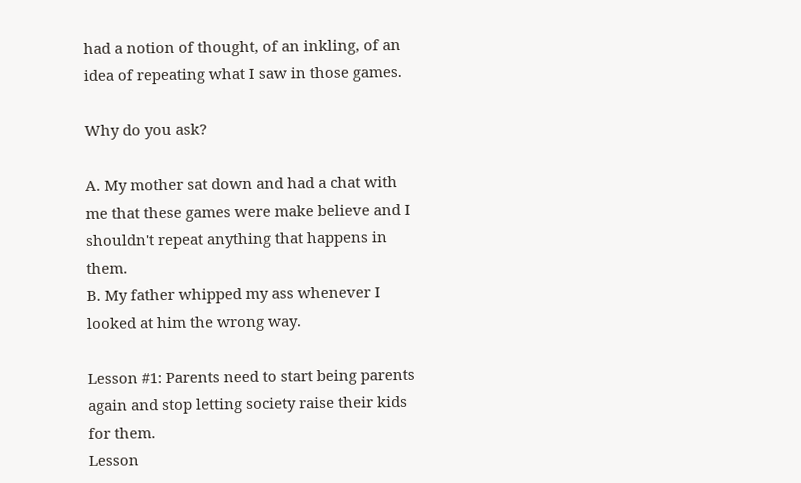had a notion of thought, of an inkling, of an idea of repeating what I saw in those games.

Why do you ask?

A. My mother sat down and had a chat with me that these games were make believe and I shouldn't repeat anything that happens in them.
B. My father whipped my ass whenever I looked at him the wrong way.

Lesson #1: Parents need to start being parents again and stop letting society raise their kids for them.
Lesson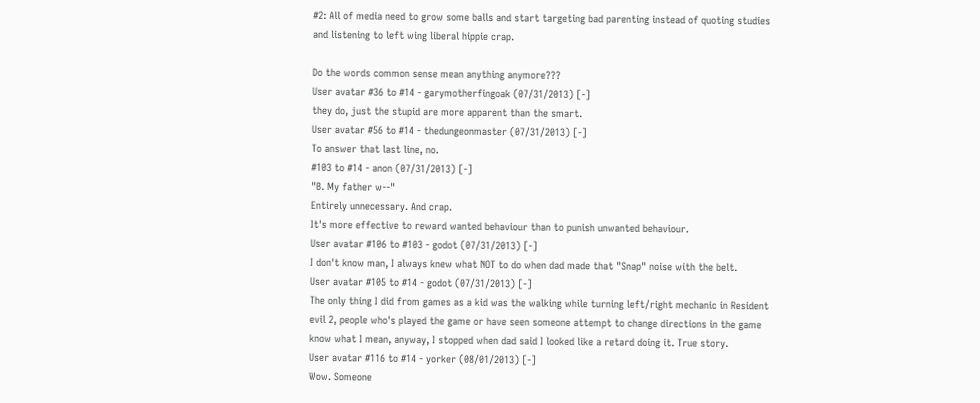#2: All of media need to grow some balls and start targeting bad parenting instead of quoting studies and listening to left wing liberal hippie crap.

Do the words common sense mean anything anymore???
User avatar #36 to #14 - garymotherfingoak (07/31/2013) [-]
they do, just the stupid are more apparent than the smart.
User avatar #56 to #14 - thedungeonmaster (07/31/2013) [-]
To answer that last line, no.
#103 to #14 - anon (07/31/2013) [-]
"B. My father w--"
Entirely unnecessary. And crap.
It's more effective to reward wanted behaviour than to punish unwanted behaviour.
User avatar #106 to #103 - godot (07/31/2013) [-]
I don't know man, I always knew what NOT to do when dad made that "Snap" noise with the belt.
User avatar #105 to #14 - godot (07/31/2013) [-]
The only thing I did from games as a kid was the walking while turning left/right mechanic in Resident evil 2, people who's played the game or have seen someone attempt to change directions in the game know what I mean, anyway, I stopped when dad said I looked like a retard doing it. True story.
User avatar #116 to #14 - yorker (08/01/2013) [-]
Wow. Someone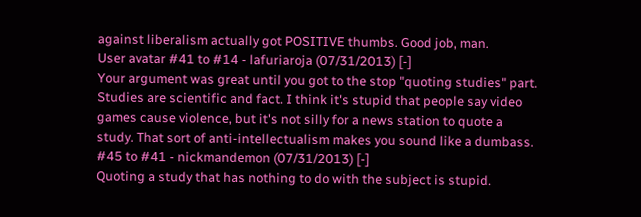against liberalism actually got POSITIVE thumbs. Good job, man.
User avatar #41 to #14 - lafuriaroja (07/31/2013) [-]
Your argument was great until you got to the stop "quoting studies" part. Studies are scientific and fact. I think it's stupid that people say video games cause violence, but it's not silly for a news station to quote a study. That sort of anti-intellectualism makes you sound like a dumbass.
#45 to #41 - nickmandemon (07/31/2013) [-]
Quoting a study that has nothing to do with the subject is stupid.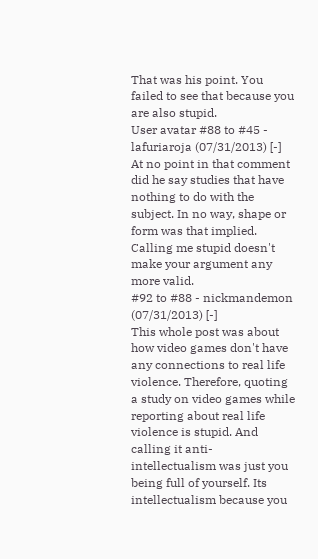That was his point. You failed to see that because you are also stupid.
User avatar #88 to #45 - lafuriaroja (07/31/2013) [-]
At no point in that comment did he say studies that have nothing to do with the subject. In no way, shape or form was that implied. Calling me stupid doesn't make your argument any more valid.
#92 to #88 - nickmandemon (07/31/2013) [-]
This whole post was about how video games don't have any connections to real life violence. Therefore, quoting a study on video games while reporting about real life violence is stupid. And calling it anti-intellectualism was just you being full of yourself. Its intellectualism because you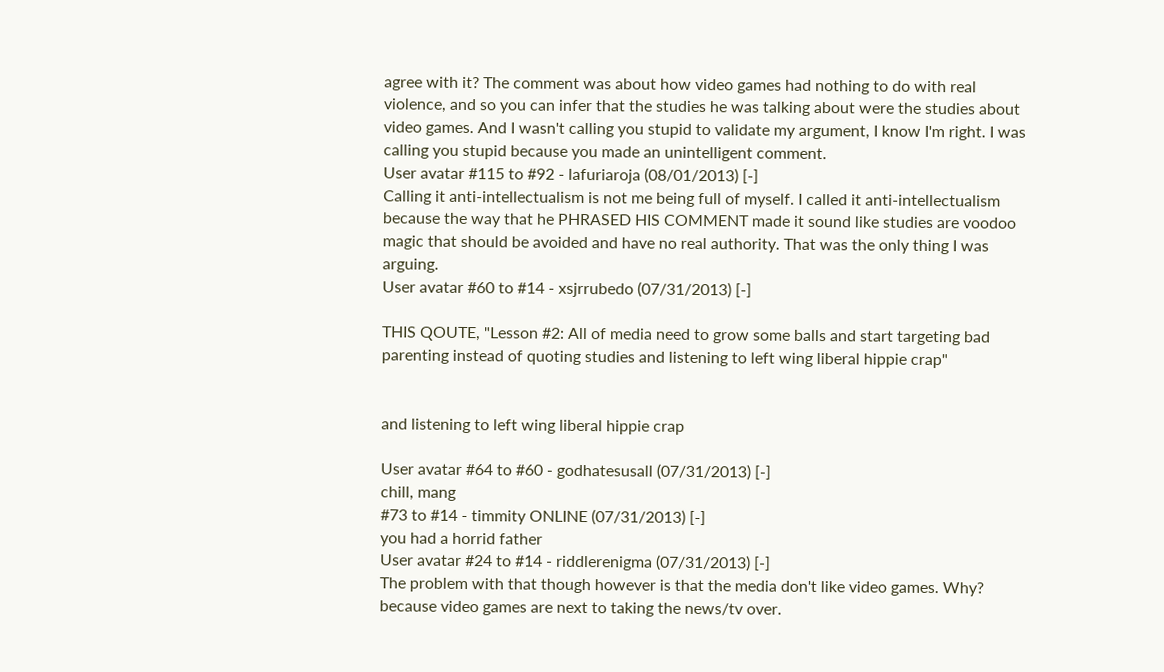agree with it? The comment was about how video games had nothing to do with real violence, and so you can infer that the studies he was talking about were the studies about video games. And I wasn't calling you stupid to validate my argument, I know I'm right. I was calling you stupid because you made an unintelligent comment.
User avatar #115 to #92 - lafuriaroja (08/01/2013) [-]
Calling it anti-intellectualism is not me being full of myself. I called it anti-intellectualism because the way that he PHRASED HIS COMMENT made it sound like studies are voodoo magic that should be avoided and have no real authority. That was the only thing I was arguing.
User avatar #60 to #14 - xsjrrubedo (07/31/2013) [-]

THIS QOUTE, "Lesson #2: All of media need to grow some balls and start targeting bad parenting instead of quoting studies and listening to left wing liberal hippie crap"


and listening to left wing liberal hippie crap

User avatar #64 to #60 - godhatesusall (07/31/2013) [-]
chill, mang
#73 to #14 - timmity ONLINE (07/31/2013) [-]
you had a horrid father
User avatar #24 to #14 - riddlerenigma (07/31/2013) [-]
The problem with that though however is that the media don't like video games. Why? because video games are next to taking the news/tv over.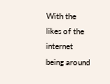With the likes of the internet being around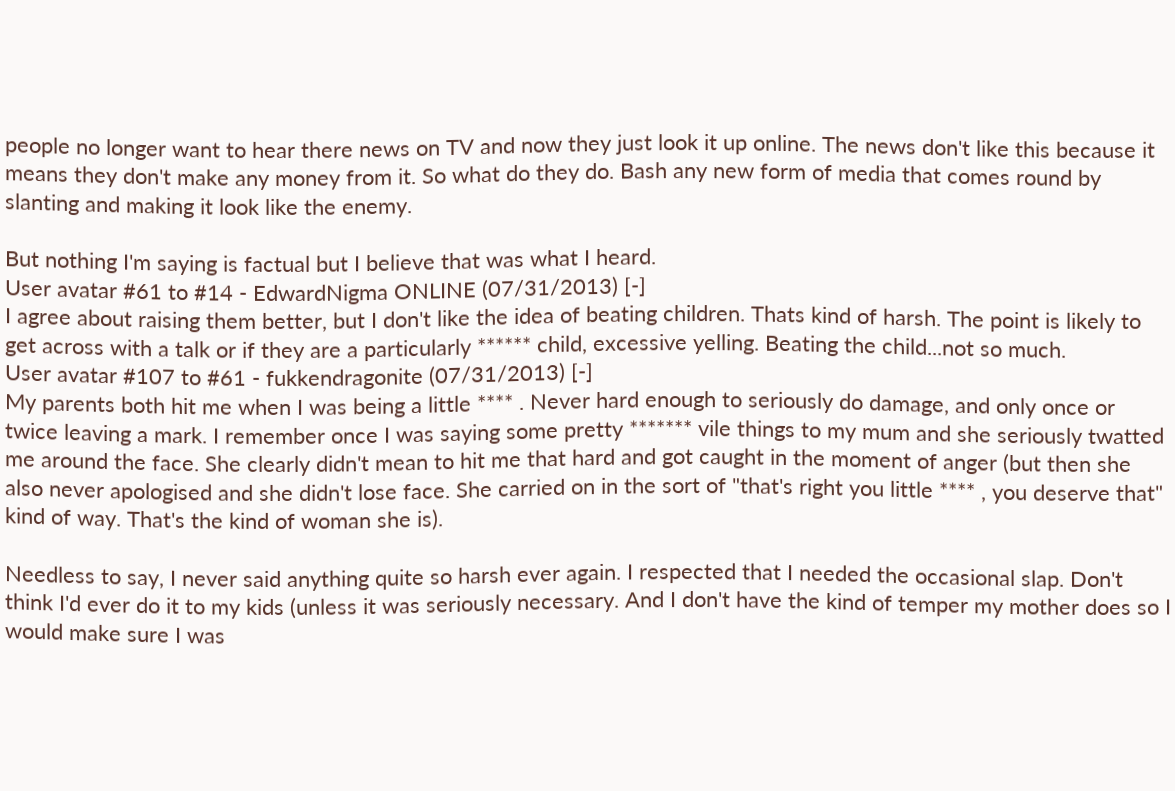people no longer want to hear there news on TV and now they just look it up online. The news don't like this because it means they don't make any money from it. So what do they do. Bash any new form of media that comes round by slanting and making it look like the enemy.

But nothing I'm saying is factual but I believe that was what I heard.
User avatar #61 to #14 - EdwardNigma ONLINE (07/31/2013) [-]
I agree about raising them better, but I don't like the idea of beating children. Thats kind of harsh. The point is likely to get across with a talk or if they are a particularly ****** child, excessive yelling. Beating the child...not so much.
User avatar #107 to #61 - fukkendragonite (07/31/2013) [-]
My parents both hit me when I was being a little **** . Never hard enough to seriously do damage, and only once or twice leaving a mark. I remember once I was saying some pretty ******* vile things to my mum and she seriously twatted me around the face. She clearly didn't mean to hit me that hard and got caught in the moment of anger (but then she also never apologised and she didn't lose face. She carried on in the sort of "that's right you little **** , you deserve that" kind of way. That's the kind of woman she is).

Needless to say, I never said anything quite so harsh ever again. I respected that I needed the occasional slap. Don't think I'd ever do it to my kids (unless it was seriously necessary. And I don't have the kind of temper my mother does so I would make sure I was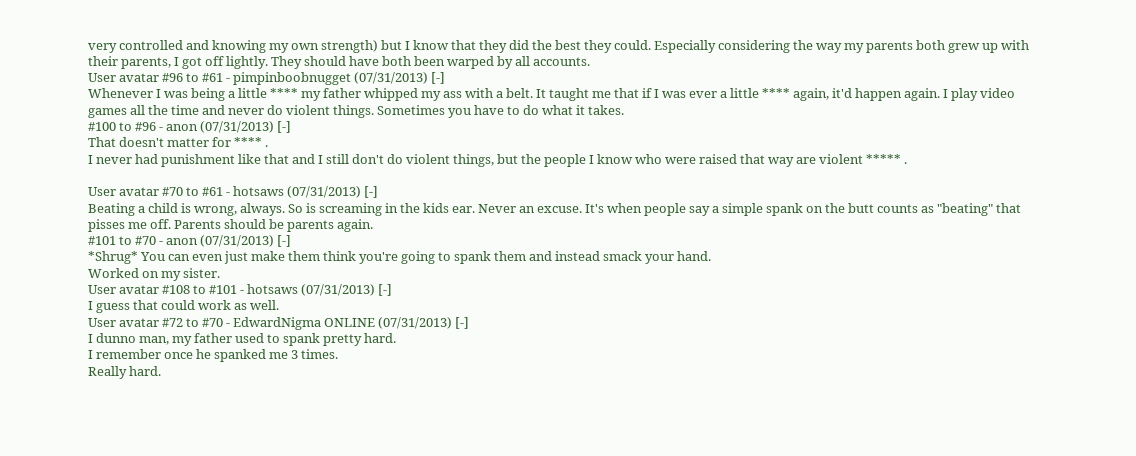very controlled and knowing my own strength) but I know that they did the best they could. Especially considering the way my parents both grew up with their parents, I got off lightly. They should have both been warped by all accounts.
User avatar #96 to #61 - pimpinboobnugget (07/31/2013) [-]
Whenever I was being a little **** my father whipped my ass with a belt. It taught me that if I was ever a little **** again, it'd happen again. I play video games all the time and never do violent things. Sometimes you have to do what it takes.
#100 to #96 - anon (07/31/2013) [-]
That doesn't matter for **** .
I never had punishment like that and I still don't do violent things, but the people I know who were raised that way are violent ***** .

User avatar #70 to #61 - hotsaws (07/31/2013) [-]
Beating a child is wrong, always. So is screaming in the kids ear. Never an excuse. It's when people say a simple spank on the butt counts as "beating" that pisses me off. Parents should be parents again.
#101 to #70 - anon (07/31/2013) [-]
*Shrug* You can even just make them think you're going to spank them and instead smack your hand.
Worked on my sister.
User avatar #108 to #101 - hotsaws (07/31/2013) [-]
I guess that could work as well.
User avatar #72 to #70 - EdwardNigma ONLINE (07/31/2013) [-]
I dunno man, my father used to spank pretty hard.
I remember once he spanked me 3 times.
Really hard.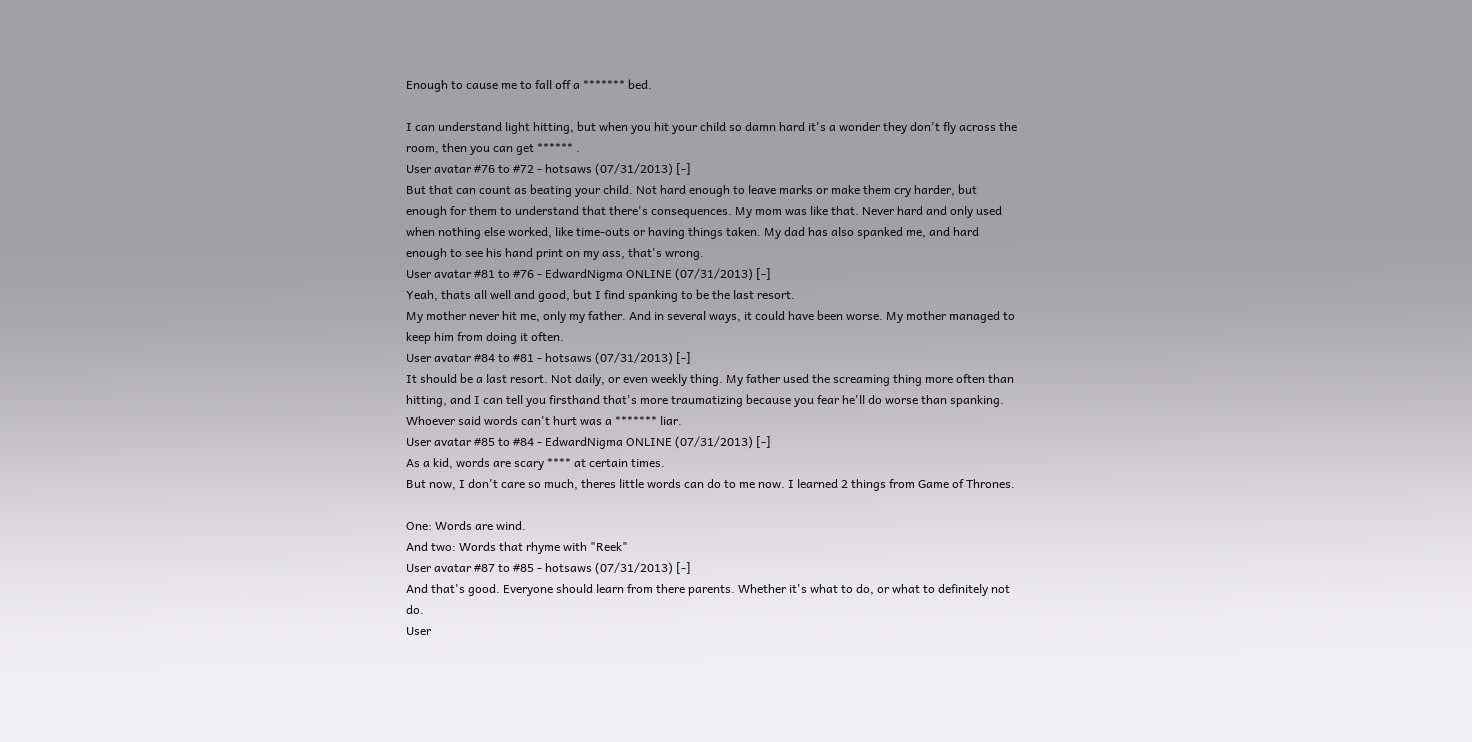Enough to cause me to fall off a ******* bed.

I can understand light hitting, but when you hit your child so damn hard it's a wonder they don't fly across the room, then you can get ****** .
User avatar #76 to #72 - hotsaws (07/31/2013) [-]
But that can count as beating your child. Not hard enough to leave marks or make them cry harder, but enough for them to understand that there's consequences. My mom was like that. Never hard and only used when nothing else worked, like time-outs or having things taken. My dad has also spanked me, and hard enough to see his hand print on my ass, that's wrong.
User avatar #81 to #76 - EdwardNigma ONLINE (07/31/2013) [-]
Yeah, thats all well and good, but I find spanking to be the last resort.
My mother never hit me, only my father. And in several ways, it could have been worse. My mother managed to keep him from doing it often.
User avatar #84 to #81 - hotsaws (07/31/2013) [-]
It should be a last resort. Not daily, or even weekly thing. My father used the screaming thing more often than hitting, and I can tell you firsthand that's more traumatizing because you fear he'll do worse than spanking. Whoever said words can't hurt was a ******* liar.
User avatar #85 to #84 - EdwardNigma ONLINE (07/31/2013) [-]
As a kid, words are scary **** at certain times.
But now, I don't care so much, theres little words can do to me now. I learned 2 things from Game of Thrones.

One: Words are wind.
And two: Words that rhyme with "Reek"
User avatar #87 to #85 - hotsaws (07/31/2013) [-]
And that's good. Everyone should learn from there parents. Whether it's what to do, or what to definitely not do.
User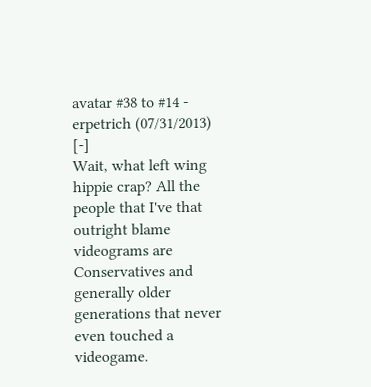avatar #38 to #14 - erpetrich (07/31/2013) [-]
Wait, what left wing hippie crap? All the people that I've that outright blame videograms are Conservatives and generally older generations that never even touched a videogame.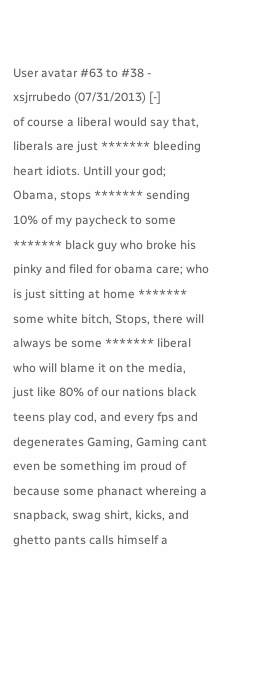User avatar #63 to #38 - xsjrrubedo (07/31/2013) [-]
of course a liberal would say that, liberals are just ******* bleeding heart idiots. Untill your god; Obama, stops ******* sending 10% of my paycheck to some ******* black guy who broke his pinky and filed for obama care; who is just sitting at home ******* some white bitch, Stops, there will always be some ******* liberal who will blame it on the media, just like 80% of our nations black teens play cod, and every fps and degenerates Gaming, Gaming cant even be something im proud of because some phanact whereing a snapback, swag shirt, kicks, and ghetto pants calls himself a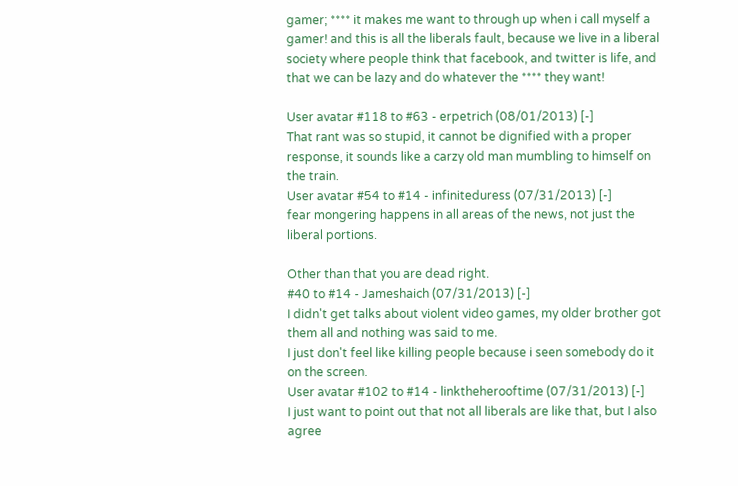gamer; **** it makes me want to through up when i call myself a gamer! and this is all the liberals fault, because we live in a liberal society where people think that facebook, and twitter is life, and that we can be lazy and do whatever the **** they want!

User avatar #118 to #63 - erpetrich (08/01/2013) [-]
That rant was so stupid, it cannot be dignified with a proper response, it sounds like a carzy old man mumbling to himself on the train.
User avatar #54 to #14 - infiniteduress (07/31/2013) [-]
fear mongering happens in all areas of the news, not just the liberal portions.

Other than that you are dead right.
#40 to #14 - Jameshaich (07/31/2013) [-]
I didn't get talks about violent video games, my older brother got them all and nothing was said to me.
I just don't feel like killing people because i seen somebody do it on the screen.
User avatar #102 to #14 - linktheherooftime (07/31/2013) [-]
I just want to point out that not all liberals are like that, but I also agree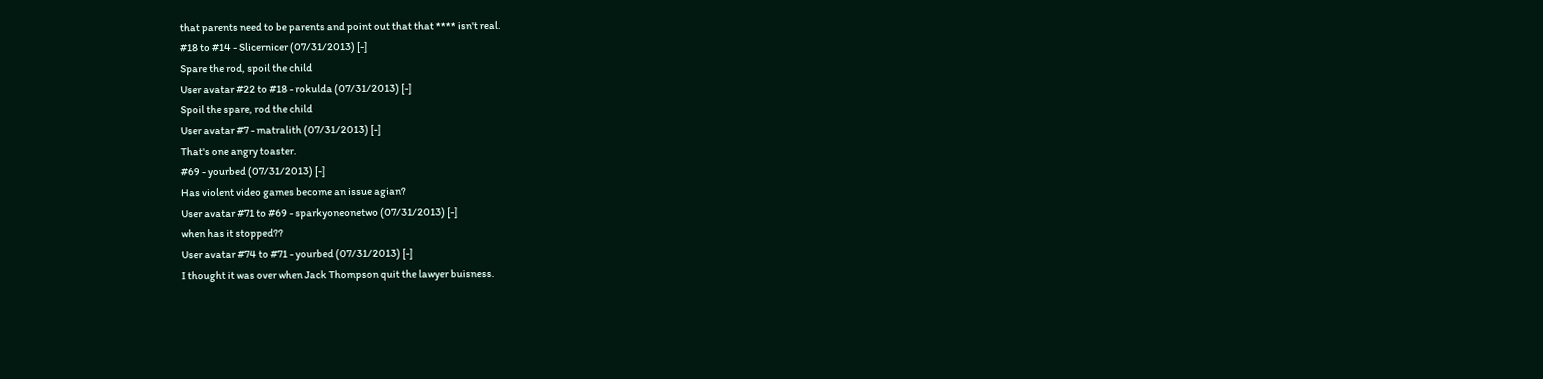that parents need to be parents and point out that that **** isn't real.
#18 to #14 - Slicernicer (07/31/2013) [-]
Spare the rod, spoil the child
User avatar #22 to #18 - rokulda (07/31/2013) [-]
Spoil the spare, rod the child
User avatar #7 - matralith (07/31/2013) [-]
That's one angry toaster.
#69 - yourbed (07/31/2013) [-]
Has violent video games become an issue agian?
User avatar #71 to #69 - sparkyoneonetwo (07/31/2013) [-]
when has it stopped??
User avatar #74 to #71 - yourbed (07/31/2013) [-]
I thought it was over when Jack Thompson quit the lawyer buisness.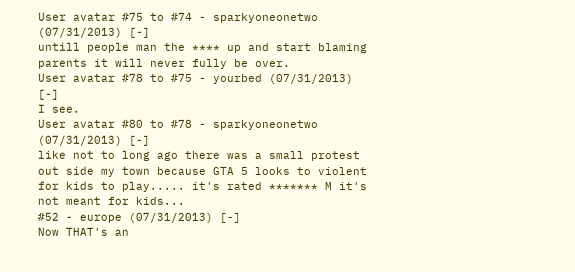User avatar #75 to #74 - sparkyoneonetwo (07/31/2013) [-]
untill people man the **** up and start blaming parents it will never fully be over.
User avatar #78 to #75 - yourbed (07/31/2013) [-]
I see.
User avatar #80 to #78 - sparkyoneonetwo (07/31/2013) [-]
like not to long ago there was a small protest out side my town because GTA 5 looks to violent for kids to play..... it's rated ******* M it's not meant for kids...
#52 - europe (07/31/2013) [-]
Now THAT's an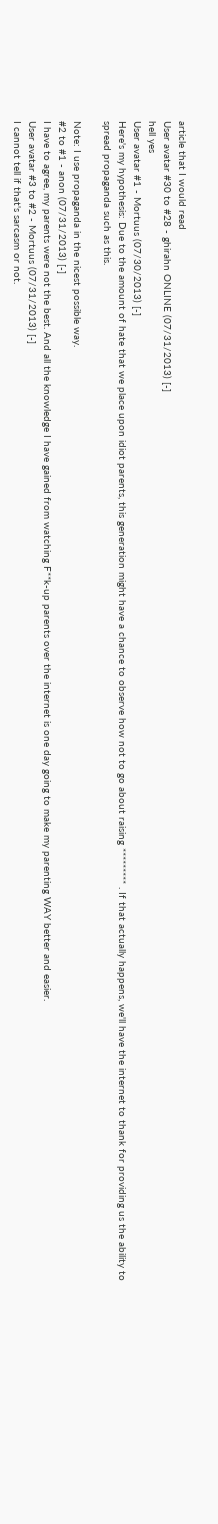article that I would read
User avatar #30 to #28 - ghirahn ONLINE (07/31/2013) [-]
hell yes
User avatar #1 - Mortuus (07/30/2013) [-]
Here's my hypothesis: Due to the amount of hate that we place upon idiot parents, this generation might have a chance to observe how not to go about raising ********* . If that actually happens, we'll have the internet to thank for providing us the ability to spread propaganda such as this.

Note: I use propaganda in the nicest possible way.
#2 to #1 - anon (07/31/2013) [-]
I have to agree, my parents were not the best. And all the knowledge I have gained from watching F**k-up parents over the internet is one day going to make my parenting WAY better and easier.
User avatar #3 to #2 - Mortuus (07/31/2013) [-]
I cannot tell if that's sarcasm or not.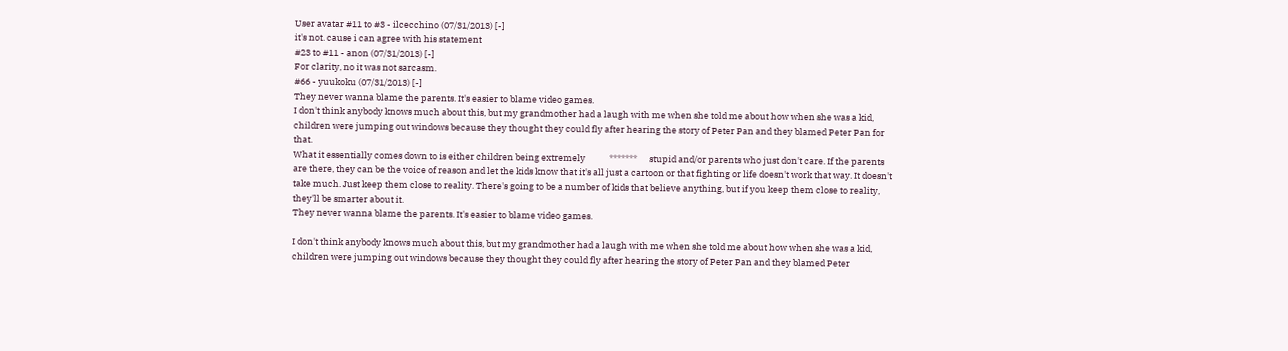User avatar #11 to #3 - ilcecchino (07/31/2013) [-]
it's not. cause i can agree with his statement
#23 to #11 - anon (07/31/2013) [-]
For clarity, no it was not sarcasm.
#66 - yuukoku (07/31/2013) [-]
They never wanna blame the parents. It's easier to blame video games.
I don't think anybody knows much about this, but my grandmother had a laugh with me when she told me about how when she was a kid, children were jumping out windows because they thought they could fly after hearing the story of Peter Pan and they blamed Peter Pan for that.
What it essentially comes down to is either children being extremely            *******      stupid and/or parents who just don't care. If the parents are there, they can be the voice of reason and let the kids know that it's all just a cartoon or that fighting or life doesn't work that way. It doesn't take much. Just keep them close to reality. There's going to be a number of kids that believe anything, but if you keep them close to reality, they'll be smarter about it.
They never wanna blame the parents. It's easier to blame video games.

I don't think anybody knows much about this, but my grandmother had a laugh with me when she told me about how when she was a kid, children were jumping out windows because they thought they could fly after hearing the story of Peter Pan and they blamed Peter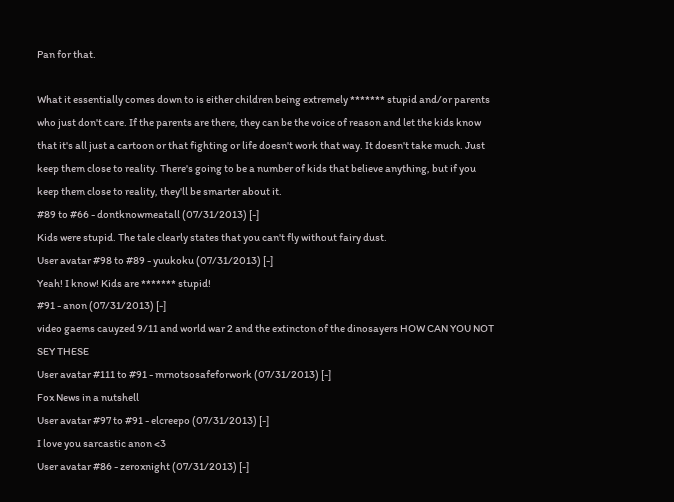Pan for that.

What it essentially comes down to is either children being extremely ******* stupid and/or parents who just don't care. If the parents are there, they can be the voice of reason and let the kids know that it's all just a cartoon or that fighting or life doesn't work that way. It doesn't take much. Just keep them close to reality. There's going to be a number of kids that believe anything, but if you keep them close to reality, they'll be smarter about it.
#89 to #66 - dontknowmeatall (07/31/2013) [-]
Kids were stupid. The tale clearly states that you can't fly without fairy dust.
User avatar #98 to #89 - yuukoku (07/31/2013) [-]
Yeah! I know! Kids are ******* stupid!
#91 - anon (07/31/2013) [-]
video gaems cauyzed 9/11 and world war 2 and the extincton of the dinosayers HOW CAN YOU NOT SEY THESE
User avatar #111 to #91 - mrnotsosafeforwork (07/31/2013) [-]
Fox News in a nutshell
User avatar #97 to #91 - elcreepo (07/31/2013) [-]
I love you sarcastic anon <3
User avatar #86 - zeroxnight (07/31/2013) [-]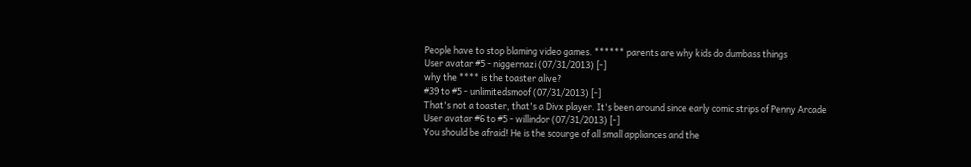People have to stop blaming video games. ****** parents are why kids do dumbass things
User avatar #5 - niggernazi (07/31/2013) [-]
why the **** is the toaster alive?
#39 to #5 - unlimitedsmoof (07/31/2013) [-]
That's not a toaster, that's a Divx player. It's been around since early comic strips of Penny Arcade
User avatar #6 to #5 - willindor (07/31/2013) [-]
You should be afraid! He is the scourge of all small appliances and the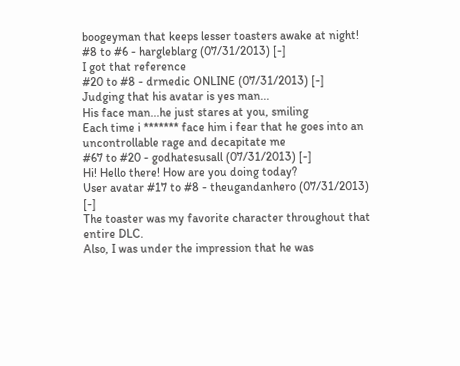boogeyman that keeps lesser toasters awake at night!
#8 to #6 - hargleblarg (07/31/2013) [-]
I got that reference
#20 to #8 - drmedic ONLINE (07/31/2013) [-]
Judging that his avatar is yes man...
His face man...he just stares at you, smiling
Each time i ******* face him i fear that he goes into an uncontrollable rage and decapitate me
#67 to #20 - godhatesusall (07/31/2013) [-]
Hi! Hello there! How are you doing today?
User avatar #17 to #8 - theugandanhero (07/31/2013) [-]
The toaster was my favorite character throughout that entire DLC.
Also, I was under the impression that he was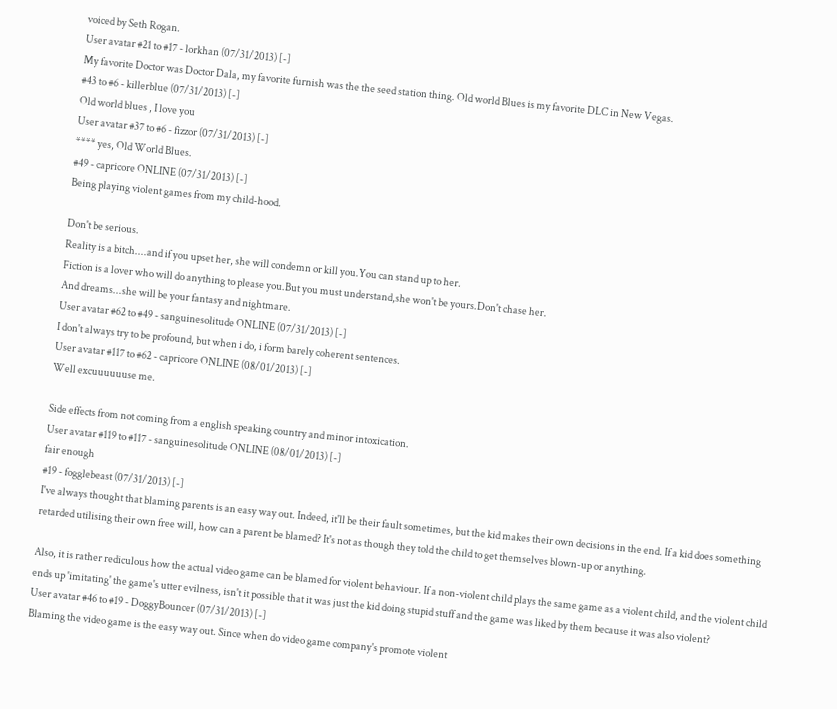voiced by Seth Rogan.
User avatar #21 to #17 - lorkhan (07/31/2013) [-]
My favorite Doctor was Doctor Dala, my favorite furnish was the the seed station thing. Old world Blues is my favorite DLC in New Vegas.
#43 to #6 - killerblue (07/31/2013) [-]
Old world blues , I love you
User avatar #37 to #6 - fizzor (07/31/2013) [-]
**** yes, Old World Blues.
#49 - capricore ONLINE (07/31/2013) [-]
Being playing violent games from my child-hood.

Don't be serious.
Reality is a bitch....and if you upset her, she will condemn or kill you.You can stand up to her.
Fiction is a lover who will do anything to please you.But you must understand,she won't be yours.Don't chase her.
And dreams...she will be your fantasy and nightmare.
User avatar #62 to #49 - sanguinesolitude ONLINE (07/31/2013) [-]
I don't always try to be profound, but when i do, i form barely coherent sentences.
User avatar #117 to #62 - capricore ONLINE (08/01/2013) [-]
Well excuuuuuuse me.

Side effects from not coming from a english speaking country and minor intoxication.
User avatar #119 to #117 - sanguinesolitude ONLINE (08/01/2013) [-]
fair enough
#19 - fogglebeast (07/31/2013) [-]
I've always thought that blaming parents is an easy way out. Indeed, it'll be their fault sometimes, but the kid makes their own decisions in the end. If a kid does something retarded utilising their own free will, how can a parent be blamed? It's not as though they told the child to get themselves blown-up or anything.

Also, it is rather rediculous how the actual video game can be blamed for violent behaviour. If a non-violent child plays the same game as a violent child, and the violent child ends up 'imitating' the game's utter evilness, isn't it possible that it was just the kid doing stupid stuff and the game was liked by them because it was also violent?
User avatar #46 to #19 - DoggyBouncer (07/31/2013) [-]
Blaming the video game is the easy way out. Since when do video game company's promote violent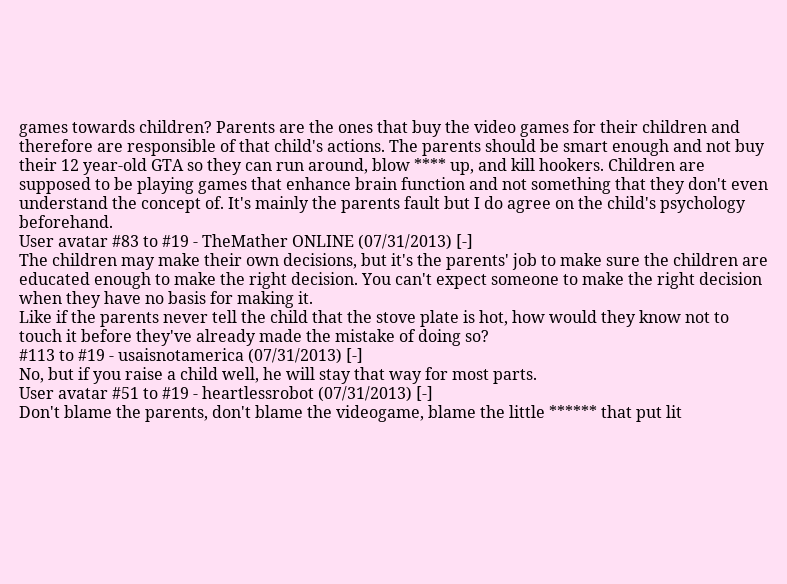games towards children? Parents are the ones that buy the video games for their children and therefore are responsible of that child's actions. The parents should be smart enough and not buy their 12 year-old GTA so they can run around, blow **** up, and kill hookers. Children are supposed to be playing games that enhance brain function and not something that they don't even understand the concept of. It's mainly the parents fault but I do agree on the child's psychology beforehand.
User avatar #83 to #19 - TheMather ONLINE (07/31/2013) [-]
The children may make their own decisions, but it's the parents' job to make sure the children are educated enough to make the right decision. You can't expect someone to make the right decision when they have no basis for making it.
Like if the parents never tell the child that the stove plate is hot, how would they know not to touch it before they've already made the mistake of doing so?
#113 to #19 - usaisnotamerica (07/31/2013) [-]
No, but if you raise a child well, he will stay that way for most parts.
User avatar #51 to #19 - heartlessrobot (07/31/2013) [-]
Don't blame the parents, don't blame the videogame, blame the little ****** that put lit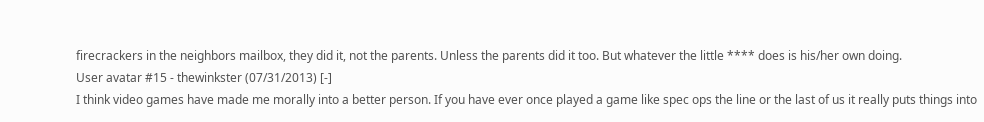firecrackers in the neighbors mailbox, they did it, not the parents. Unless the parents did it too. But whatever the little **** does is his/her own doing.
User avatar #15 - thewinkster (07/31/2013) [-]
I think video games have made me morally into a better person. If you have ever once played a game like spec ops the line or the last of us it really puts things into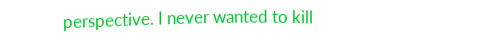perspective. I never wanted to kill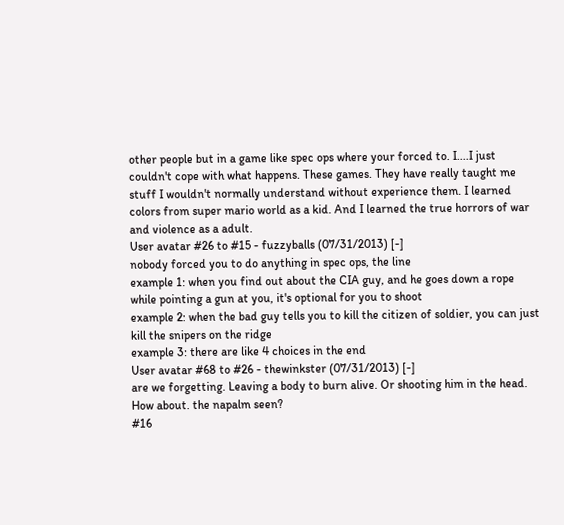other people but in a game like spec ops where your forced to. I....I just couldn't cope with what happens. These games. They have really taught me stuff I wouldn't normally understand without experience them. I learned colors from super mario world as a kid. And I learned the true horrors of war and violence as a adult.
User avatar #26 to #15 - fuzzyballs (07/31/2013) [-]
nobody forced you to do anything in spec ops, the line
example 1: when you find out about the CIA guy, and he goes down a rope while pointing a gun at you, it's optional for you to shoot
example 2: when the bad guy tells you to kill the citizen of soldier, you can just kill the snipers on the ridge
example 3: there are like 4 choices in the end
User avatar #68 to #26 - thewinkster (07/31/2013) [-]
are we forgetting. Leaving a body to burn alive. Or shooting him in the head. How about. the napalm seen?
#16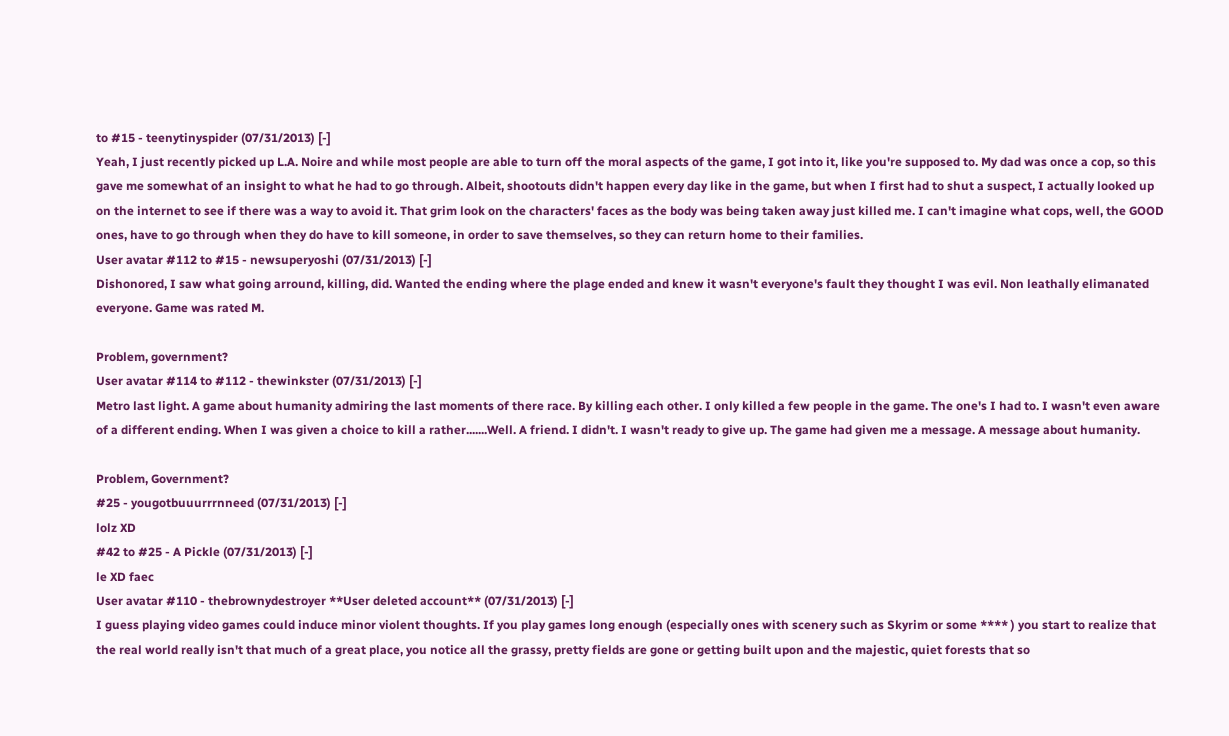to #15 - teenytinyspider (07/31/2013) [-]
Yeah, I just recently picked up L.A. Noire and while most people are able to turn off the moral aspects of the game, I got into it, like you're supposed to. My dad was once a cop, so this gave me somewhat of an insight to what he had to go through. Albeit, shootouts didn't happen every day like in the game, but when I first had to shut a suspect, I actually looked up on the internet to see if there was a way to avoid it. That grim look on the characters' faces as the body was being taken away just killed me. I can't imagine what cops, well, the GOOD ones, have to go through when they do have to kill someone, in order to save themselves, so they can return home to their families.
User avatar #112 to #15 - newsuperyoshi (07/31/2013) [-]
Dishonored, I saw what going arround, killing, did. Wanted the ending where the plage ended and knew it wasn't everyone's fault they thought I was evil. Non leathally elimanated everyone. Game was rated M.

Problem, government?
User avatar #114 to #112 - thewinkster (07/31/2013) [-]
Metro last light. A game about humanity admiring the last moments of there race. By killing each other. I only killed a few people in the game. The one's I had to. I wasn't even aware of a different ending. When I was given a choice to kill a rather.......Well. A friend. I didn't. I wasn't ready to give up. The game had given me a message. A message about humanity.

Problem, Government?
#25 - yougotbuuurrrnneed (07/31/2013) [-]
lolz XD
#42 to #25 - A Pickle (07/31/2013) [-]
le XD faec
User avatar #110 - thebrownydestroyer **User deleted account** (07/31/2013) [-]
I guess playing video games could induce minor violent thoughts. If you play games long enough (especially ones with scenery such as Skyrim or some **** ) you start to realize that the real world really isn't that much of a great place, you notice all the grassy, pretty fields are gone or getting built upon and the majestic, quiet forests that so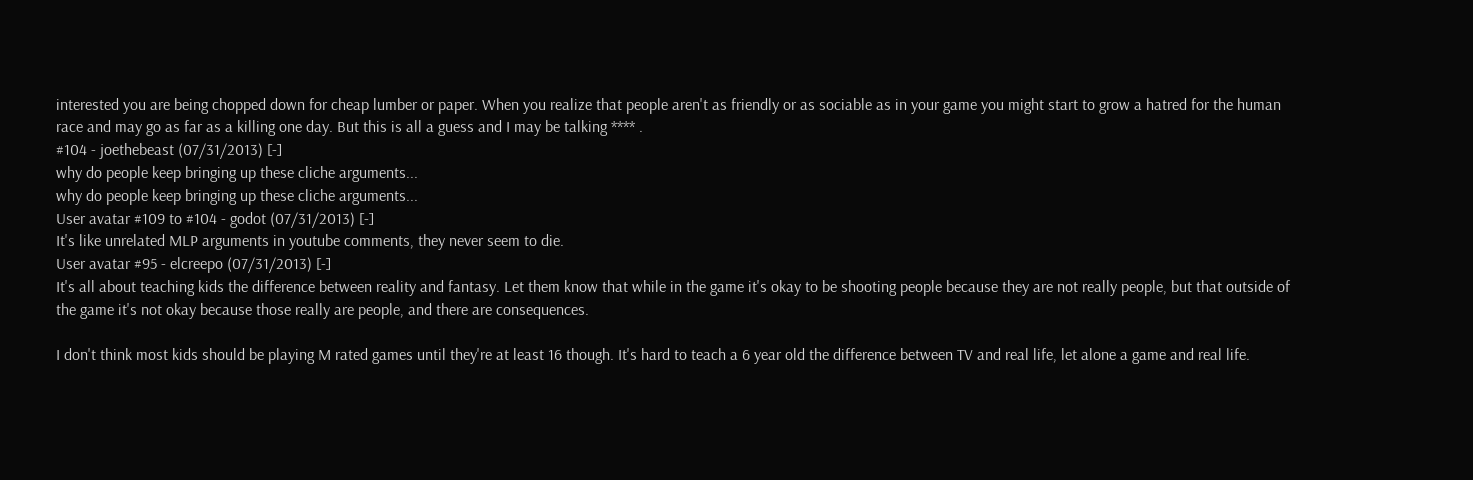interested you are being chopped down for cheap lumber or paper. When you realize that people aren't as friendly or as sociable as in your game you might start to grow a hatred for the human race and may go as far as a killing one day. But this is all a guess and I may be talking **** .
#104 - joethebeast (07/31/2013) [-]
why do people keep bringing up these cliche arguments...
why do people keep bringing up these cliche arguments...
User avatar #109 to #104 - godot (07/31/2013) [-]
It's like unrelated MLP arguments in youtube comments, they never seem to die.
User avatar #95 - elcreepo (07/31/2013) [-]
It's all about teaching kids the difference between reality and fantasy. Let them know that while in the game it's okay to be shooting people because they are not really people, but that outside of the game it's not okay because those really are people, and there are consequences.

I don't think most kids should be playing M rated games until they're at least 16 though. It's hard to teach a 6 year old the difference between TV and real life, let alone a game and real life.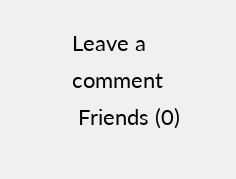Leave a comment
 Friends (0)